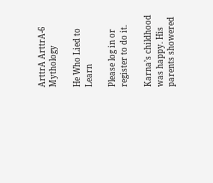ArttrA ArttrA-6 Mythology

He Who Lied to Learn

Please log in or register to do it.

Karna’s childhood was happy. His parents showered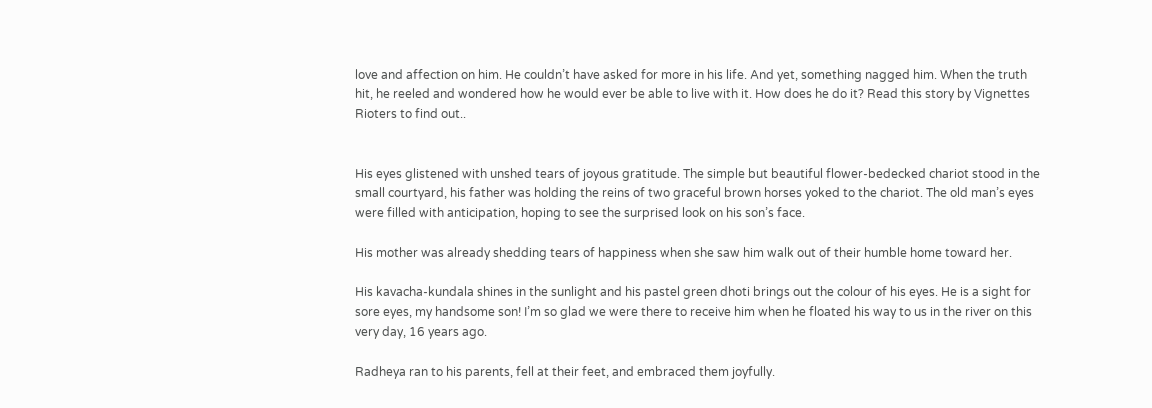love and affection on him. He couldn’t have asked for more in his life. And yet, something nagged him. When the truth hit, he reeled and wondered how he would ever be able to live with it. How does he do it? Read this story by Vignettes Rioters to find out..


His eyes glistened with unshed tears of joyous gratitude. The simple but beautiful flower-bedecked chariot stood in the small courtyard, his father was holding the reins of two graceful brown horses yoked to the chariot. The old man’s eyes were filled with anticipation, hoping to see the surprised look on his son’s face.

His mother was already shedding tears of happiness when she saw him walk out of their humble home toward her.

His kavacha-kundala shines in the sunlight and his pastel green dhoti brings out the colour of his eyes. He is a sight for sore eyes, my handsome son! I’m so glad we were there to receive him when he floated his way to us in the river on this very day, 16 years ago.

Radheya ran to his parents, fell at their feet, and embraced them joyfully.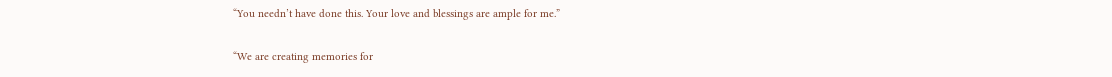“You needn’t have done this. Your love and blessings are ample for me.”

“We are creating memories for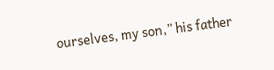ourselves, my son,” his father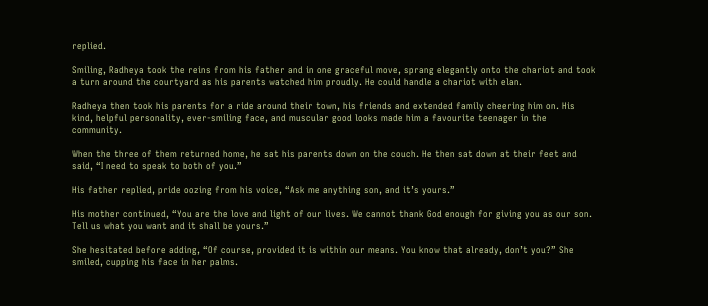replied.

Smiling, Radheya took the reins from his father and in one graceful move, sprang elegantly onto the chariot and took a turn around the courtyard as his parents watched him proudly. He could handle a chariot with elan.

Radheya then took his parents for a ride around their town, his friends and extended family cheering him on. His kind, helpful personality, ever-smiling face, and muscular good looks made him a favourite teenager in the community.

When the three of them returned home, he sat his parents down on the couch. He then sat down at their feet and said, “I need to speak to both of you.”

His father replied, pride oozing from his voice, “Ask me anything son, and it’s yours.”

His mother continued, “You are the love and light of our lives. We cannot thank God enough for giving you as our son. Tell us what you want and it shall be yours.”

She hesitated before adding, “Of course, provided it is within our means. You know that already, don’t you?” She smiled, cupping his face in her palms.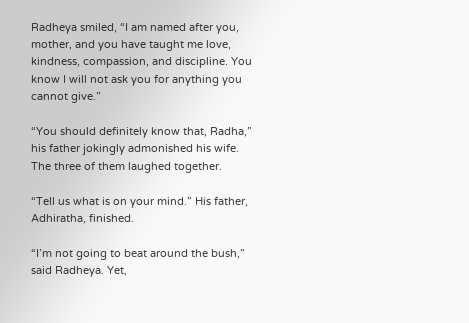Radheya smiled, “I am named after you, mother, and you have taught me love, kindness, compassion, and discipline. You know I will not ask you for anything you cannot give.”

“You should definitely know that, Radha,” his father jokingly admonished his wife. The three of them laughed together.

“Tell us what is on your mind.” His father, Adhiratha, finished.

“I’m not going to beat around the bush,” said Radheya. Yet,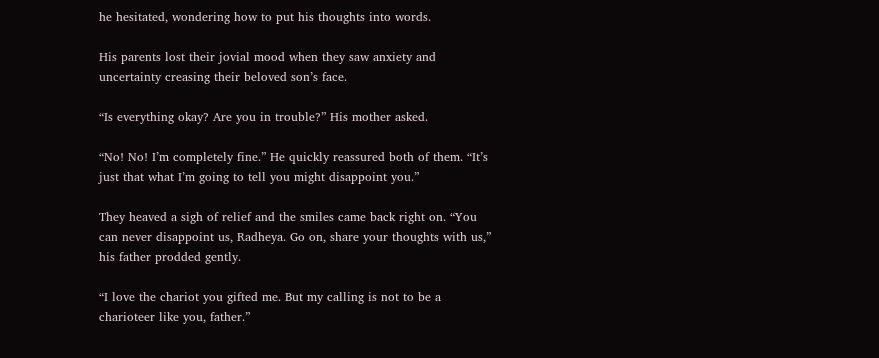he hesitated, wondering how to put his thoughts into words.

His parents lost their jovial mood when they saw anxiety and uncertainty creasing their beloved son’s face.

“Is everything okay? Are you in trouble?” His mother asked.

“No! No! I’m completely fine.” He quickly reassured both of them. “It’s just that what I’m going to tell you might disappoint you.”

They heaved a sigh of relief and the smiles came back right on. “You can never disappoint us, Radheya. Go on, share your thoughts with us,” his father prodded gently.

“I love the chariot you gifted me. But my calling is not to be a charioteer like you, father.”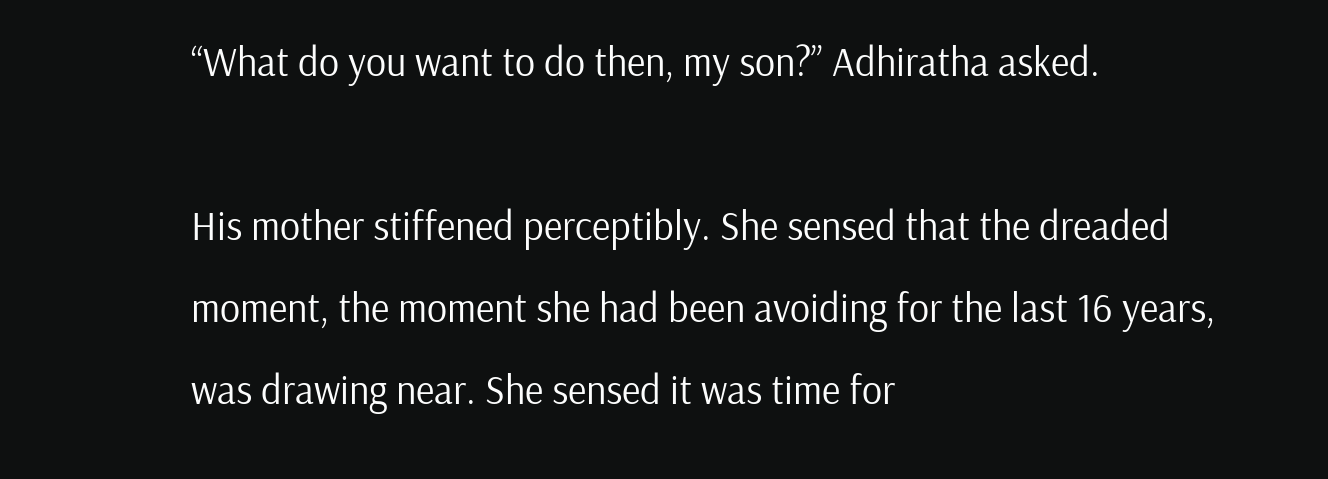“What do you want to do then, my son?” Adhiratha asked.

His mother stiffened perceptibly. She sensed that the dreaded moment, the moment she had been avoiding for the last 16 years, was drawing near. She sensed it was time for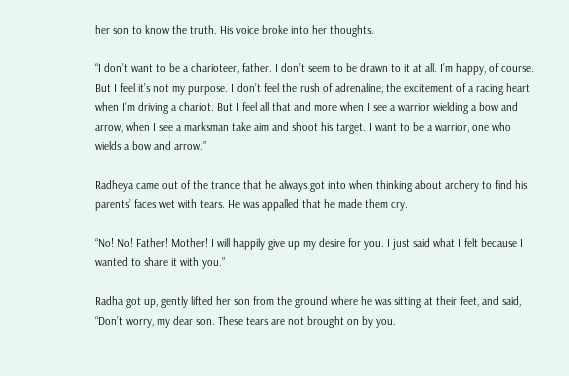her son to know the truth. His voice broke into her thoughts.

“I don’t want to be a charioteer, father. I don’t seem to be drawn to it at all. I’m happy, of course. But I feel it’s not my purpose. I don’t feel the rush of adrenaline, the excitement of a racing heart when I’m driving a chariot. But I feel all that and more when I see a warrior wielding a bow and arrow, when I see a marksman take aim and shoot his target. I want to be a warrior, one who wields a bow and arrow.”

Radheya came out of the trance that he always got into when thinking about archery to find his parents’ faces wet with tears. He was appalled that he made them cry.

“No! No! Father! Mother! I will happily give up my desire for you. I just said what I felt because I wanted to share it with you.”

Radha got up, gently lifted her son from the ground where he was sitting at their feet, and said, “Don’t worry, my dear son. These tears are not brought on by you.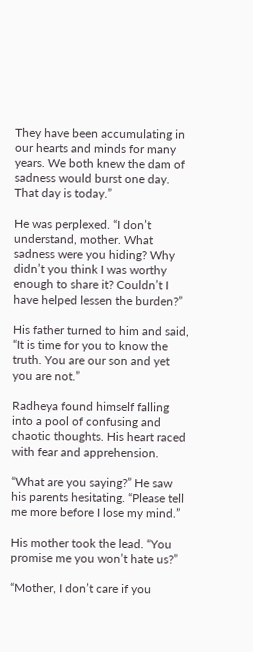They have been accumulating in our hearts and minds for many years. We both knew the dam of sadness would burst one day. That day is today.”

He was perplexed. “I don’t understand, mother. What sadness were you hiding? Why didn’t you think I was worthy enough to share it? Couldn’t I have helped lessen the burden?”

His father turned to him and said, “It is time for you to know the truth. You are our son and yet you are not.”

Radheya found himself falling into a pool of confusing and chaotic thoughts. His heart raced with fear and apprehension.

“What are you saying?” He saw his parents hesitating. “Please tell me more before I lose my mind.”

His mother took the lead. “You promise me you won’t hate us?”

“Mother, I don’t care if you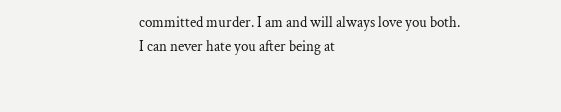committed murder. I am and will always love you both. I can never hate you after being at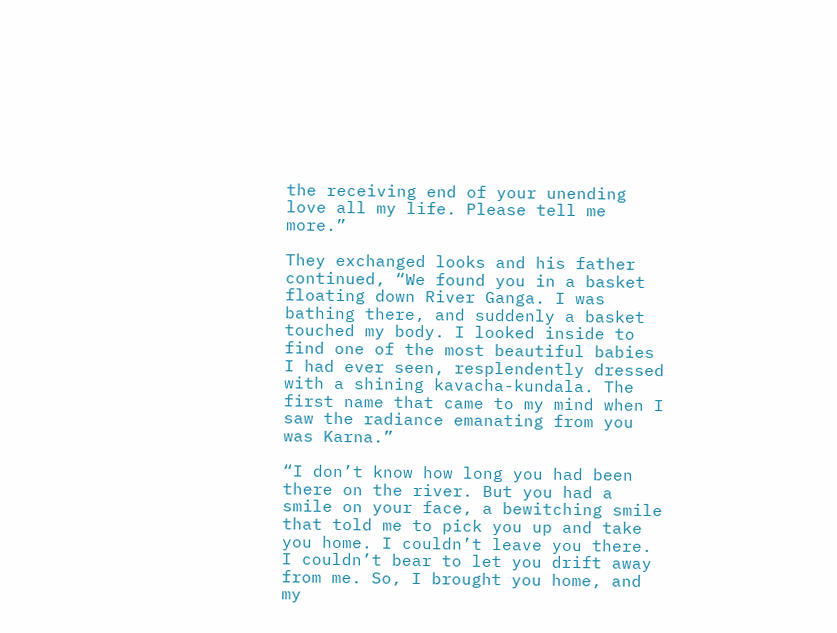the receiving end of your unending love all my life. Please tell me more.”

They exchanged looks and his father continued, “We found you in a basket floating down River Ganga. I was bathing there, and suddenly a basket touched my body. I looked inside to find one of the most beautiful babies I had ever seen, resplendently dressed with a shining kavacha-kundala. The first name that came to my mind when I saw the radiance emanating from you was Karna.”

“I don’t know how long you had been there on the river. But you had a smile on your face, a bewitching smile that told me to pick you up and take you home. I couldn’t leave you there. I couldn’t bear to let you drift away from me. So, I brought you home, and my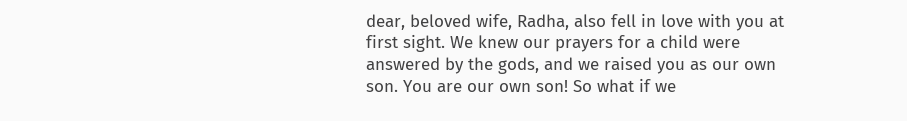dear, beloved wife, Radha, also fell in love with you at first sight. We knew our prayers for a child were answered by the gods, and we raised you as our own son. You are our own son! So what if we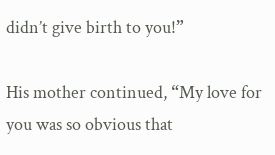didn’t give birth to you!”

His mother continued, “My love for you was so obvious that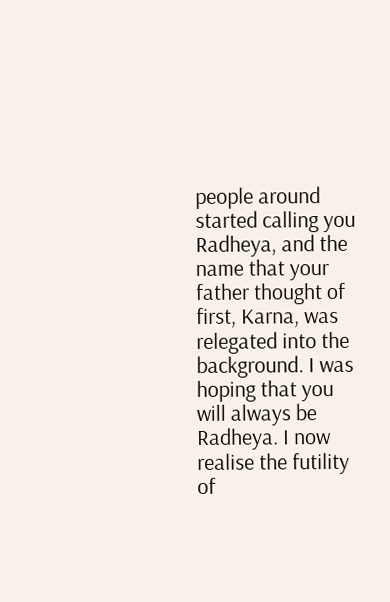people around started calling you Radheya, and the name that your father thought of first, Karna, was relegated into the background. I was hoping that you will always be Radheya. I now realise the futility of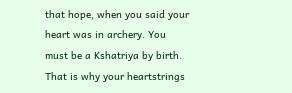that hope, when you said your heart was in archery. You must be a Kshatriya by birth. That is why your heartstrings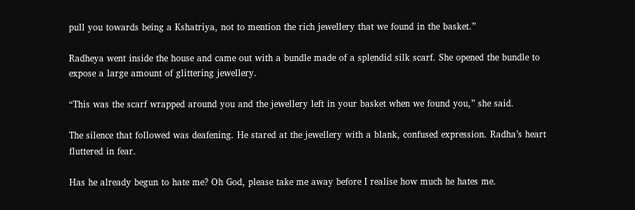pull you towards being a Kshatriya, not to mention the rich jewellery that we found in the basket.”

Radheya went inside the house and came out with a bundle made of a splendid silk scarf. She opened the bundle to expose a large amount of glittering jewellery.

“This was the scarf wrapped around you and the jewellery left in your basket when we found you,” she said.

The silence that followed was deafening. He stared at the jewellery with a blank, confused expression. Radha’s heart fluttered in fear.

Has he already begun to hate me? Oh God, please take me away before I realise how much he hates me.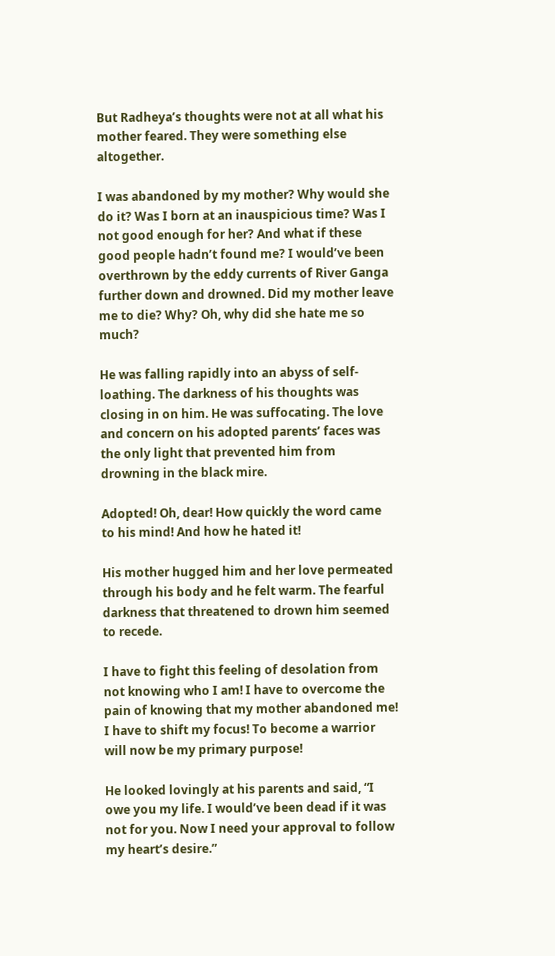But Radheya’s thoughts were not at all what his mother feared. They were something else altogether.

I was abandoned by my mother? Why would she do it? Was I born at an inauspicious time? Was I not good enough for her? And what if these good people hadn’t found me? I would’ve been overthrown by the eddy currents of River Ganga further down and drowned. Did my mother leave me to die? Why? Oh, why did she hate me so much?

He was falling rapidly into an abyss of self-loathing. The darkness of his thoughts was closing in on him. He was suffocating. The love and concern on his adopted parents’ faces was the only light that prevented him from drowning in the black mire.

Adopted! Oh, dear! How quickly the word came to his mind! And how he hated it!

His mother hugged him and her love permeated through his body and he felt warm. The fearful darkness that threatened to drown him seemed to recede.

I have to fight this feeling of desolation from not knowing who I am! I have to overcome the pain of knowing that my mother abandoned me! I have to shift my focus! To become a warrior will now be my primary purpose!

He looked lovingly at his parents and said, “I owe you my life. I would’ve been dead if it was not for you. Now I need your approval to follow my heart’s desire.”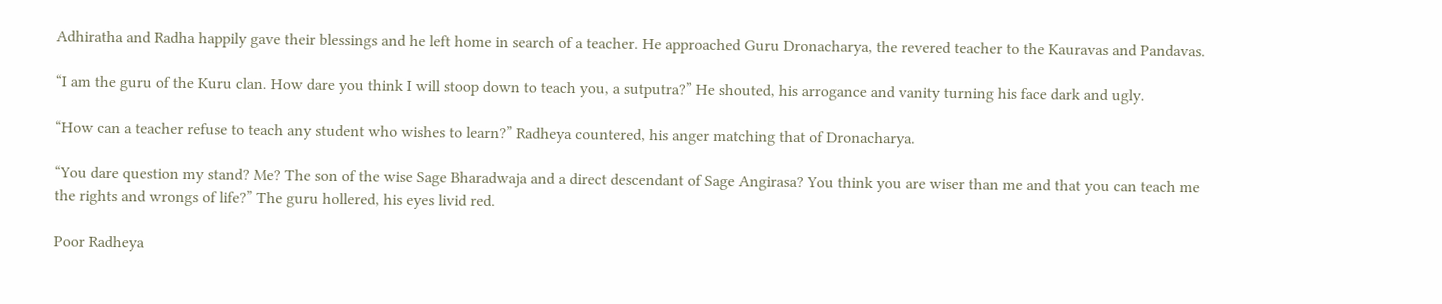Adhiratha and Radha happily gave their blessings and he left home in search of a teacher. He approached Guru Dronacharya, the revered teacher to the Kauravas and Pandavas.

“I am the guru of the Kuru clan. How dare you think I will stoop down to teach you, a sutputra?” He shouted, his arrogance and vanity turning his face dark and ugly.

“How can a teacher refuse to teach any student who wishes to learn?” Radheya countered, his anger matching that of Dronacharya.

“You dare question my stand? Me? The son of the wise Sage Bharadwaja and a direct descendant of Sage Angirasa? You think you are wiser than me and that you can teach me the rights and wrongs of life?” The guru hollered, his eyes livid red.

Poor Radheya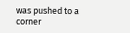was pushed to a corner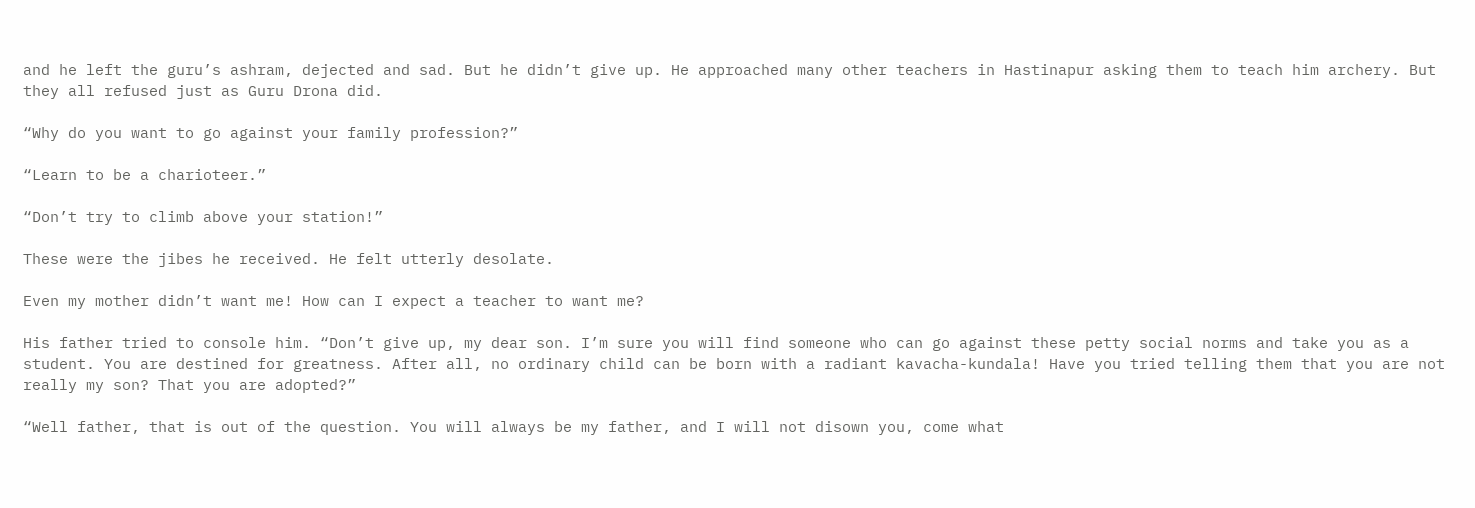and he left the guru’s ashram, dejected and sad. But he didn’t give up. He approached many other teachers in Hastinapur asking them to teach him archery. But they all refused just as Guru Drona did.

“Why do you want to go against your family profession?”

“Learn to be a charioteer.”

“Don’t try to climb above your station!”

These were the jibes he received. He felt utterly desolate.

Even my mother didn’t want me! How can I expect a teacher to want me?

His father tried to console him. “Don’t give up, my dear son. I’m sure you will find someone who can go against these petty social norms and take you as a student. You are destined for greatness. After all, no ordinary child can be born with a radiant kavacha-kundala! Have you tried telling them that you are not really my son? That you are adopted?”

“Well father, that is out of the question. You will always be my father, and I will not disown you, come what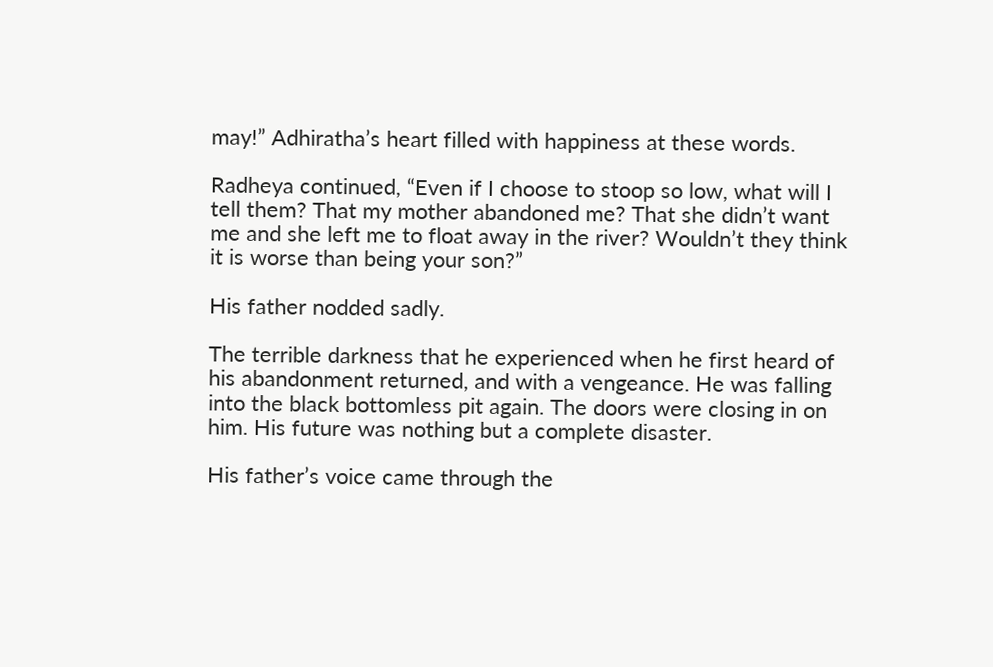may!” Adhiratha’s heart filled with happiness at these words.

Radheya continued, “Even if I choose to stoop so low, what will I tell them? That my mother abandoned me? That she didn’t want me and she left me to float away in the river? Wouldn’t they think it is worse than being your son?”

His father nodded sadly.

The terrible darkness that he experienced when he first heard of his abandonment returned, and with a vengeance. He was falling into the black bottomless pit again. The doors were closing in on him. His future was nothing but a complete disaster.

His father’s voice came through the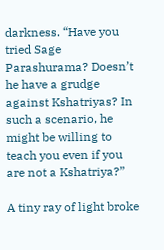darkness. “Have you tried Sage Parashurama? Doesn’t he have a grudge against Kshatriyas? In such a scenario, he might be willing to teach you even if you are not a Kshatriya?”

A tiny ray of light broke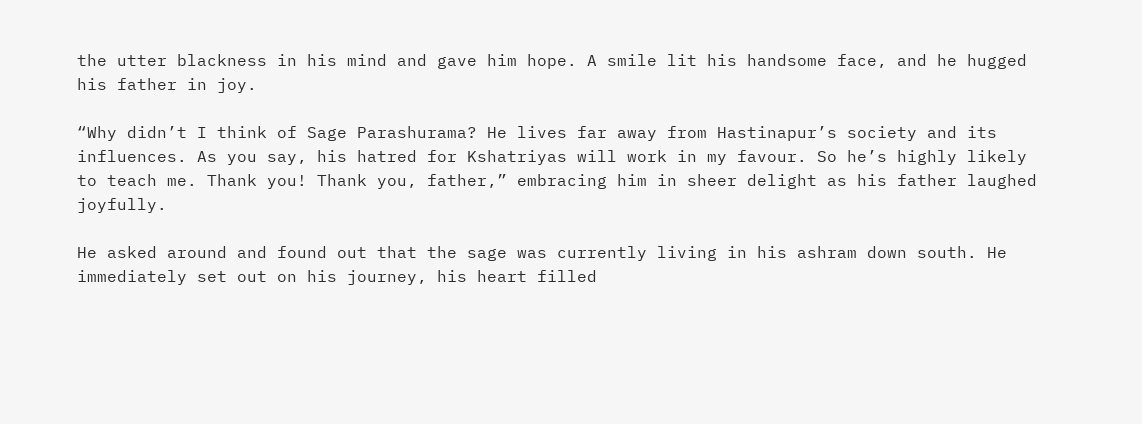the utter blackness in his mind and gave him hope. A smile lit his handsome face, and he hugged his father in joy.

“Why didn’t I think of Sage Parashurama? He lives far away from Hastinapur’s society and its influences. As you say, his hatred for Kshatriyas will work in my favour. So he’s highly likely to teach me. Thank you! Thank you, father,” embracing him in sheer delight as his father laughed joyfully.

He asked around and found out that the sage was currently living in his ashram down south. He immediately set out on his journey, his heart filled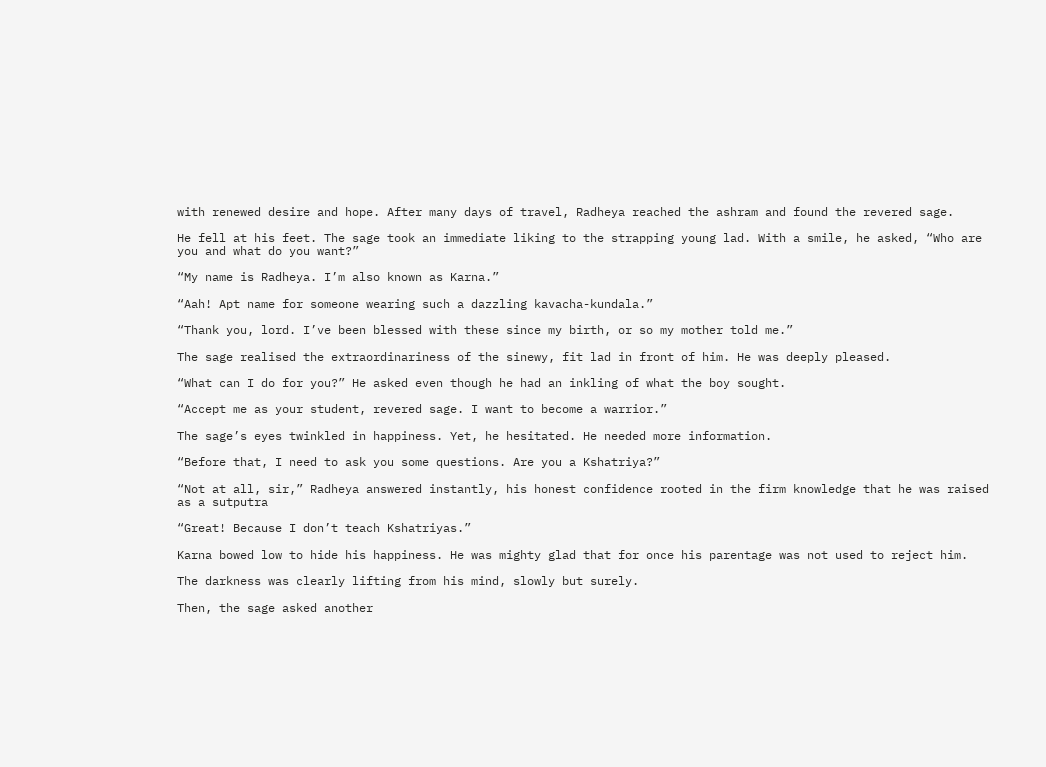with renewed desire and hope. After many days of travel, Radheya reached the ashram and found the revered sage.

He fell at his feet. The sage took an immediate liking to the strapping young lad. With a smile, he asked, “Who are you and what do you want?”

“My name is Radheya. I’m also known as Karna.”

“Aah! Apt name for someone wearing such a dazzling kavacha-kundala.”

“Thank you, lord. I’ve been blessed with these since my birth, or so my mother told me.”

The sage realised the extraordinariness of the sinewy, fit lad in front of him. He was deeply pleased.

“What can I do for you?” He asked even though he had an inkling of what the boy sought.

“Accept me as your student, revered sage. I want to become a warrior.”

The sage’s eyes twinkled in happiness. Yet, he hesitated. He needed more information.

“Before that, I need to ask you some questions. Are you a Kshatriya?”

“Not at all, sir,” Radheya answered instantly, his honest confidence rooted in the firm knowledge that he was raised as a sutputra

“Great! Because I don’t teach Kshatriyas.”

Karna bowed low to hide his happiness. He was mighty glad that for once his parentage was not used to reject him.

The darkness was clearly lifting from his mind, slowly but surely.

Then, the sage asked another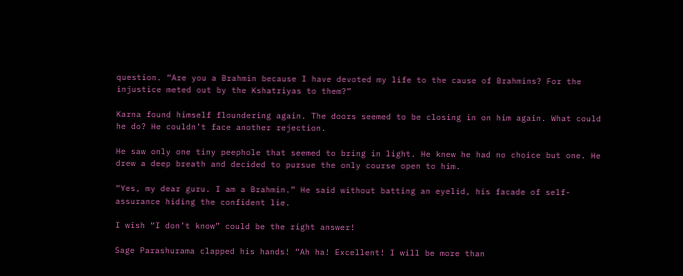question. “Are you a Brahmin because I have devoted my life to the cause of Brahmins? For the injustice meted out by the Kshatriyas to them?”

Karna found himself floundering again. The doors seemed to be closing in on him again. What could he do? He couldn’t face another rejection.

He saw only one tiny peephole that seemed to bring in light. He knew he had no choice but one. He drew a deep breath and decided to pursue the only course open to him.

“Yes, my dear guru. I am a Brahmin.” He said without batting an eyelid, his facade of self-assurance hiding the confident lie.

I wish “I don’t know” could be the right answer!

Sage Parashurama clapped his hands! “Ah ha! Excellent! I will be more than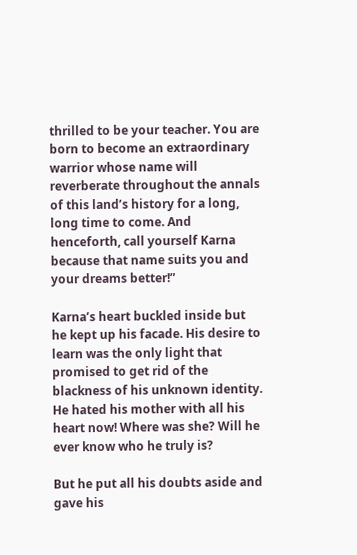thrilled to be your teacher. You are born to become an extraordinary warrior whose name will reverberate throughout the annals of this land’s history for a long, long time to come. And henceforth, call yourself Karna because that name suits you and your dreams better!”

Karna’s heart buckled inside but he kept up his facade. His desire to learn was the only light that promised to get rid of the blackness of his unknown identity. He hated his mother with all his heart now! Where was she? Will he ever know who he truly is?

But he put all his doubts aside and gave his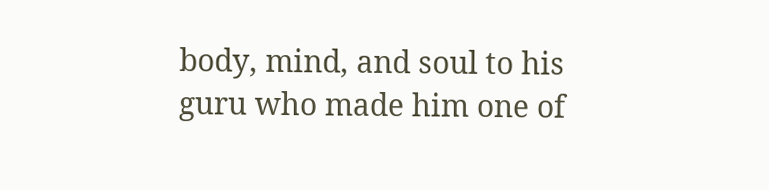body, mind, and soul to his guru who made him one of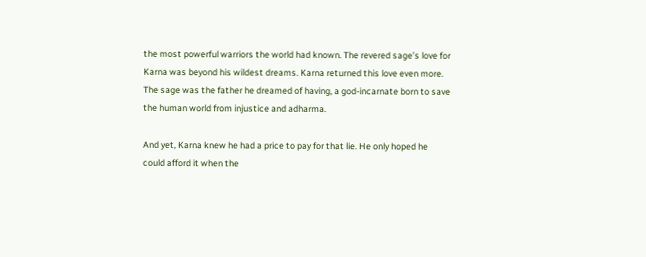the most powerful warriors the world had known. The revered sage’s love for Karna was beyond his wildest dreams. Karna returned this love even more. The sage was the father he dreamed of having, a god-incarnate born to save the human world from injustice and adharma.

And yet, Karna knew he had a price to pay for that lie. He only hoped he could afford it when the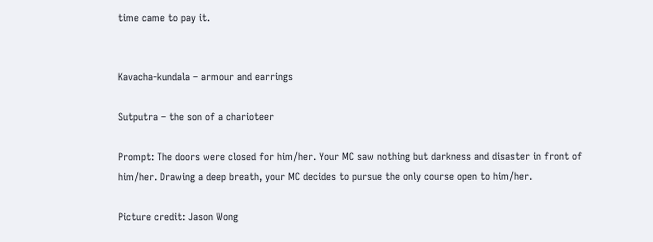time came to pay it.


Kavacha-kundala – armour and earrings

Sutputra – the son of a charioteer

Prompt: The doors were closed for him/her. Your MC saw nothing but darkness and disaster in front of him/her. Drawing a deep breath, your MC decides to pursue the only course open to him/her.

Picture credit: Jason Wong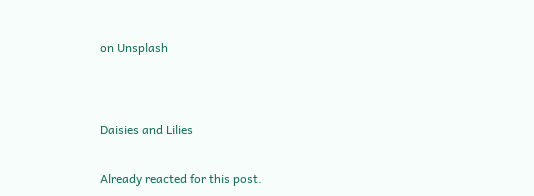on Unsplash




Daisies and Lilies


Already reacted for this post.